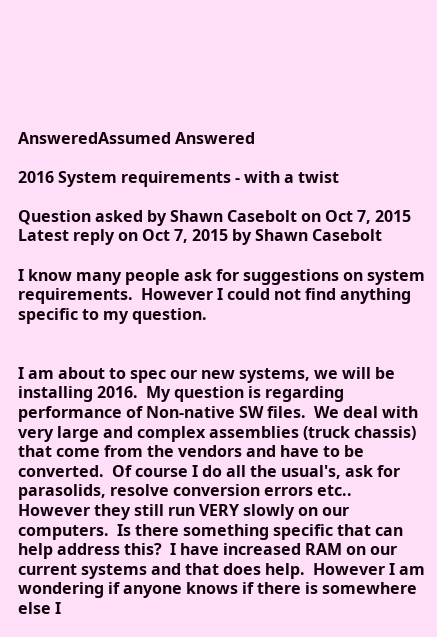AnsweredAssumed Answered

2016 System requirements - with a twist

Question asked by Shawn Casebolt on Oct 7, 2015
Latest reply on Oct 7, 2015 by Shawn Casebolt

I know many people ask for suggestions on system requirements.  However I could not find anything specific to my question.


I am about to spec our new systems, we will be installing 2016.  My question is regarding performance of Non-native SW files.  We deal with very large and complex assemblies (truck chassis) that come from the vendors and have to be converted.  Of course I do all the usual's, ask for parasolids, resolve conversion errors etc..  However they still run VERY slowly on our computers.  Is there something specific that can help address this?  I have increased RAM on our current systems and that does help.  However I am wondering if anyone knows if there is somewhere else I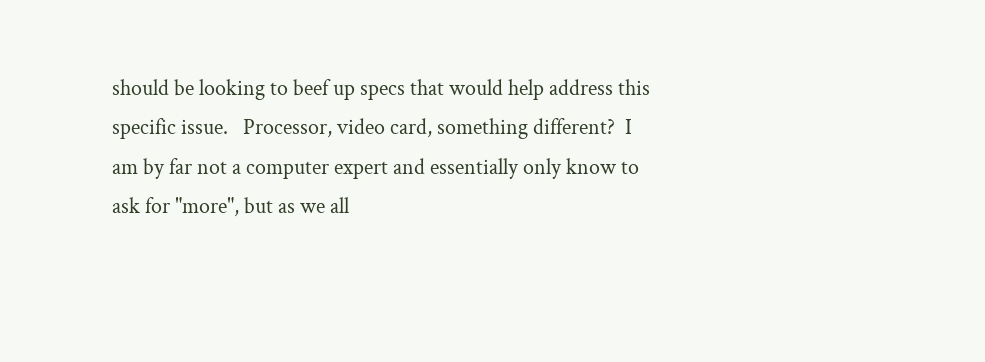should be looking to beef up specs that would help address this specific issue.   Processor, video card, something different?  I am by far not a computer expert and essentially only know to ask for "more", but as we all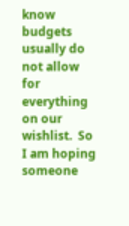know budgets usually do not allow for everything on our wishlist.  So I am hoping someone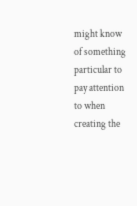might know of something particular to pay attention to when creating the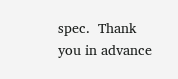spec.  Thank you in advance